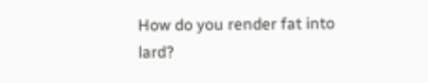How do you render fat into lard?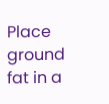Place ground fat in a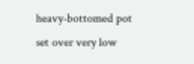heavy-bottomed pot set over very low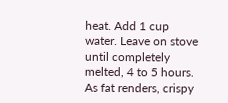heat. Add 1 cup water. Leave on stove until completely melted, 4 to 5 hours. As fat renders, crispy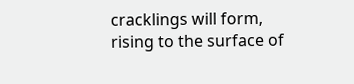cracklings will form, rising to the surface of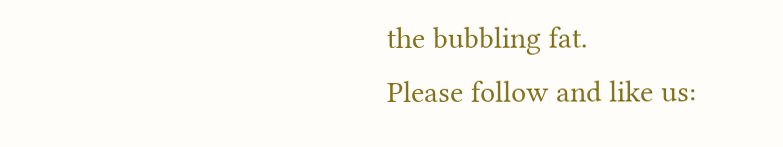the bubbling fat.
Please follow and like us: